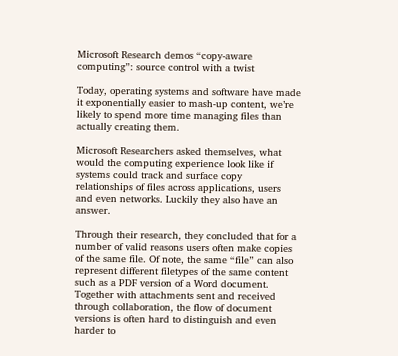Microsoft Research demos “copy-aware computing”: source control with a twist

Today, operating systems and software have made it exponentially easier to mash-up content, we’re likely to spend more time managing files than actually creating them.

Microsoft Researchers asked themselves, what would the computing experience look like if systems could track and surface copy relationships of files across applications, users and even networks. Luckily they also have an answer.

Through their research, they concluded that for a number of valid reasons users often make copies of the same file. Of note, the same “file” can also represent different filetypes of the same content such as a PDF version of a Word document. Together with attachments sent and received through collaboration, the flow of document versions is often hard to distinguish and even harder to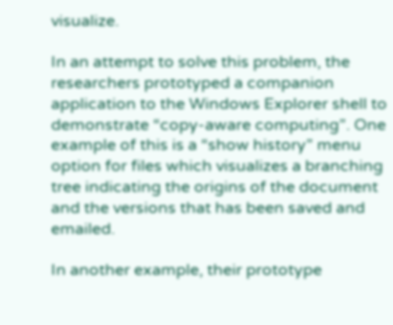visualize.

In an attempt to solve this problem, the researchers prototyped a companion application to the Windows Explorer shell to demonstrate “copy-aware computing”. One example of this is a “show history” menu option for files which visualizes a branching tree indicating the origins of the document and the versions that has been saved and emailed.

In another example, their prototype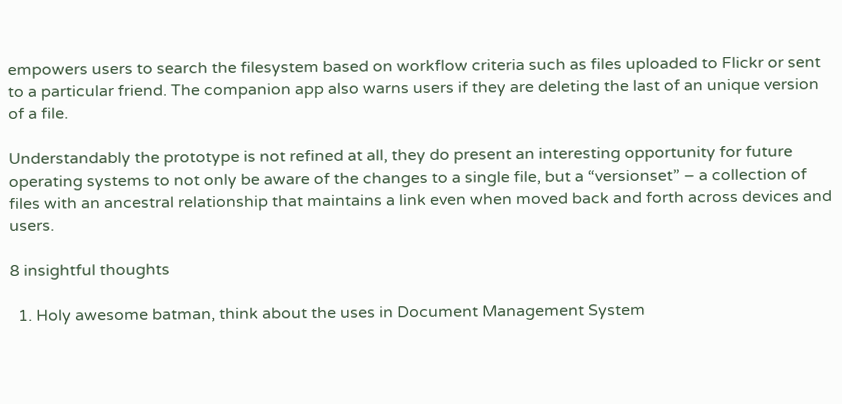empowers users to search the filesystem based on workflow criteria such as files uploaded to Flickr or sent to a particular friend. The companion app also warns users if they are deleting the last of an unique version of a file.

Understandably the prototype is not refined at all, they do present an interesting opportunity for future operating systems to not only be aware of the changes to a single file, but a “versionset” – a collection of files with an ancestral relationship that maintains a link even when moved back and forth across devices and users.

8 insightful thoughts

  1. Holy awesome batman, think about the uses in Document Management System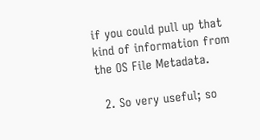if you could pull up that kind of information from the OS File Metadata.

  2. So very useful; so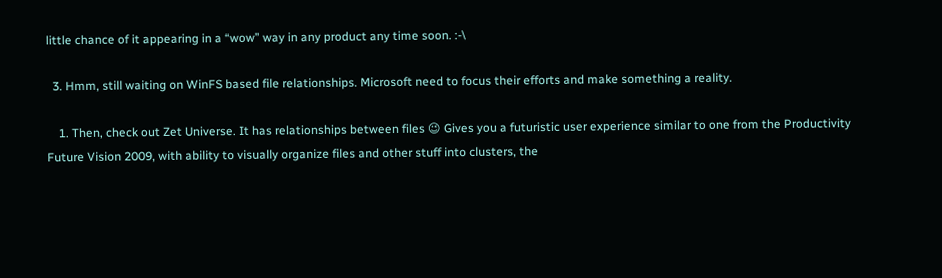little chance of it appearing in a “wow” way in any product any time soon. :-\

  3. Hmm, still waiting on WinFS based file relationships. Microsoft need to focus their efforts and make something a reality.

    1. Then, check out Zet Universe. It has relationships between files 😉 Gives you a futuristic user experience similar to one from the Productivity Future Vision 2009, with ability to visually organize files and other stuff into clusters, the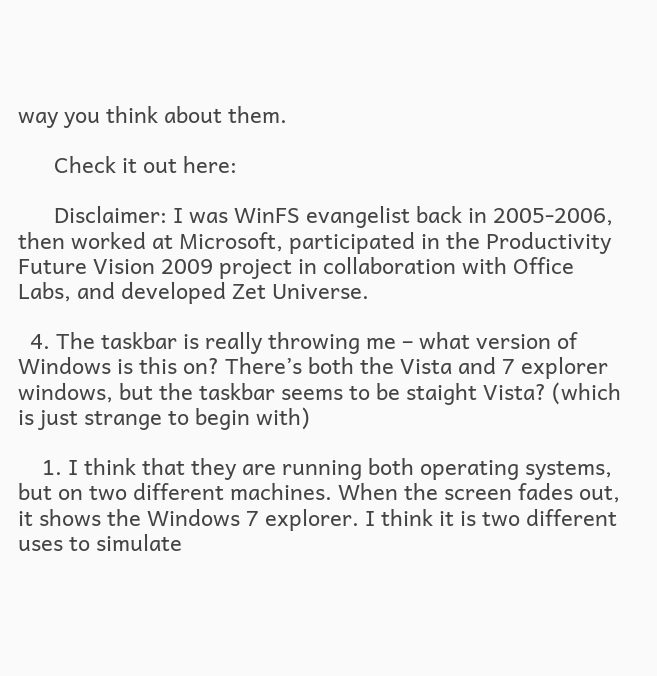way you think about them.

      Check it out here:

      Disclaimer: I was WinFS evangelist back in 2005-2006, then worked at Microsoft, participated in the Productivity Future Vision 2009 project in collaboration with Office Labs, and developed Zet Universe.

  4. The taskbar is really throwing me – what version of Windows is this on? There’s both the Vista and 7 explorer windows, but the taskbar seems to be staight Vista? (which is just strange to begin with)

    1. I think that they are running both operating systems, but on two different machines. When the screen fades out, it shows the Windows 7 explorer. I think it is two different uses to simulate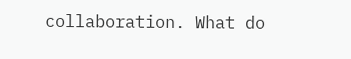collaboration. What do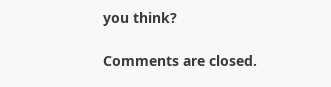you think?

Comments are closed.